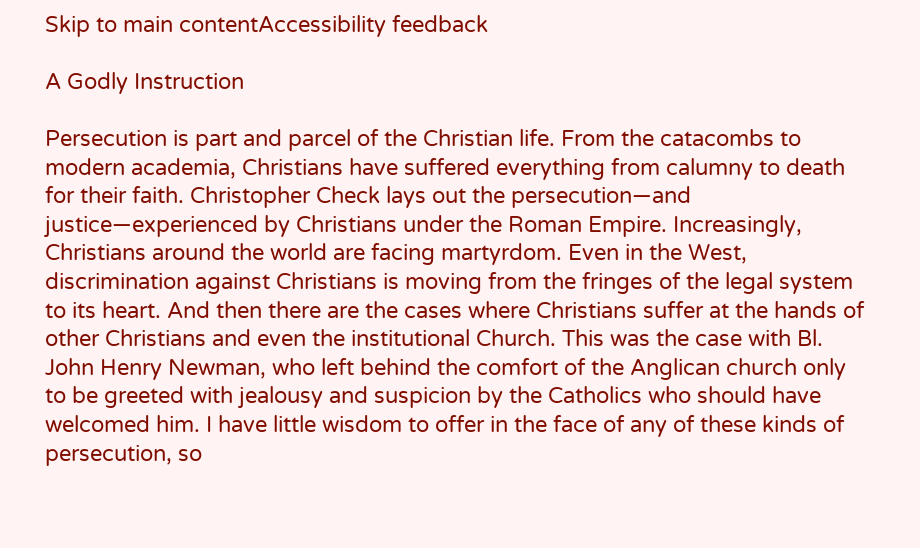Skip to main contentAccessibility feedback

A Godly Instruction

Persecution is part and parcel of the Christian life. From the catacombs to modern academia, Christians have suffered everything from calumny to death for their faith. Christopher Check lays out the persecution—and justice—experienced by Christians under the Roman Empire. Increasingly, Christians around the world are facing martyrdom. Even in the West, discrimination against Christians is moving from the fringes of the legal system to its heart. And then there are the cases where Christians suffer at the hands of other Christians and even the institutional Church. This was the case with Bl. John Henry Newman, who left behind the comfort of the Anglican church only to be greeted with jealousy and suspicion by the Catholics who should have welcomed him. I have little wisdom to offer in the face of any of these kinds of persecution, so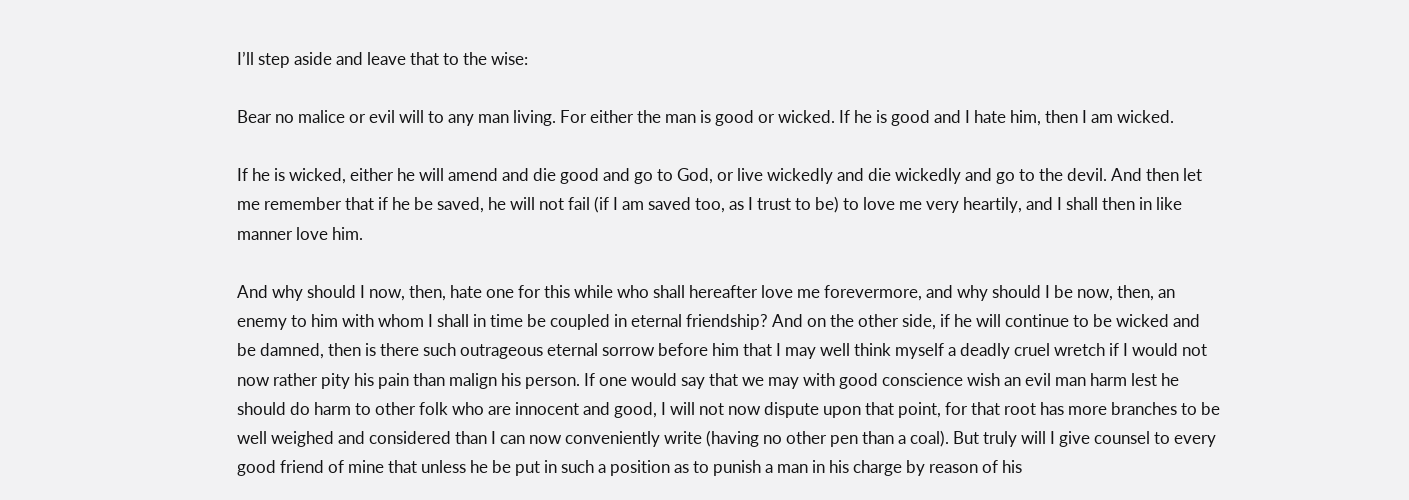I’ll step aside and leave that to the wise:

Bear no malice or evil will to any man living. For either the man is good or wicked. If he is good and I hate him, then I am wicked.

If he is wicked, either he will amend and die good and go to God, or live wickedly and die wickedly and go to the devil. And then let me remember that if he be saved, he will not fail (if I am saved too, as I trust to be) to love me very heartily, and I shall then in like manner love him.

And why should I now, then, hate one for this while who shall hereafter love me forevermore, and why should I be now, then, an enemy to him with whom I shall in time be coupled in eternal friendship? And on the other side, if he will continue to be wicked and be damned, then is there such outrageous eternal sorrow before him that I may well think myself a deadly cruel wretch if I would not now rather pity his pain than malign his person. If one would say that we may with good conscience wish an evil man harm lest he should do harm to other folk who are innocent and good, I will not now dispute upon that point, for that root has more branches to be well weighed and considered than I can now conveniently write (having no other pen than a coal). But truly will I give counsel to every good friend of mine that unless he be put in such a position as to punish a man in his charge by reason of his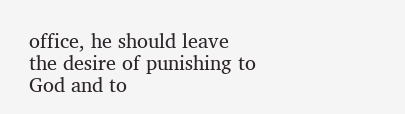office, he should leave the desire of punishing to God and to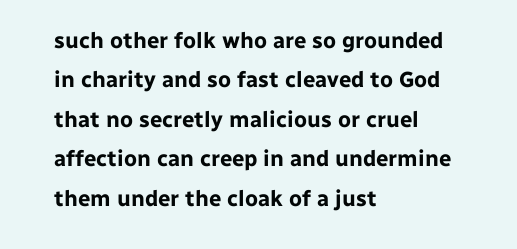such other folk who are so grounded in charity and so fast cleaved to God that no secretly malicious or cruel affection can creep in and undermine them under the cloak of a just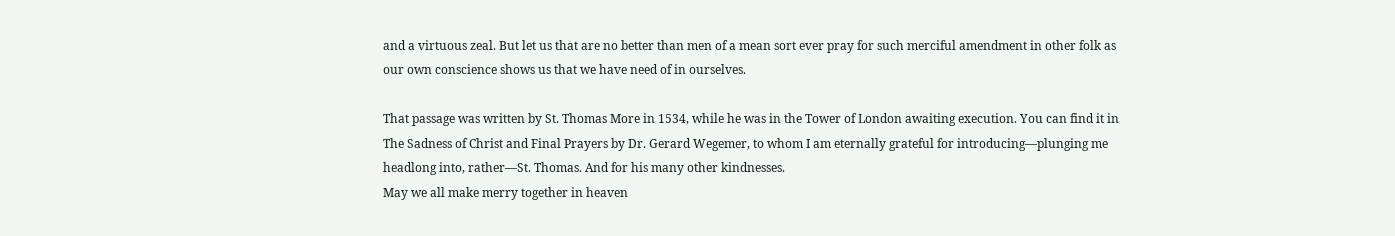and a virtuous zeal. But let us that are no better than men of a mean sort ever pray for such merciful amendment in other folk as our own conscience shows us that we have need of in ourselves.

That passage was written by St. Thomas More in 1534, while he was in the Tower of London awaiting execution. You can find it in The Sadness of Christ and Final Prayers by Dr. Gerard Wegemer, to whom I am eternally grateful for introducing—plunging me headlong into, rather—St. Thomas. And for his many other kindnesses.
May we all make merry together in heaven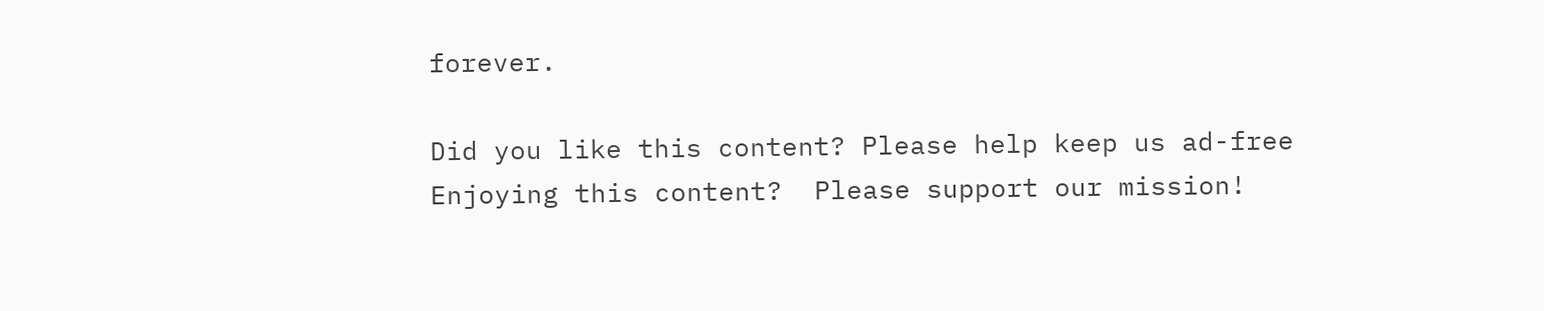forever.

Did you like this content? Please help keep us ad-free
Enjoying this content?  Please support our mission!